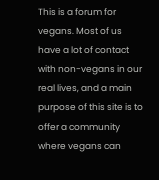This is a forum for vegans. Most of us have a lot of contact with non-vegans in our real lives, and a main purpose of this site is to offer a community where vegans can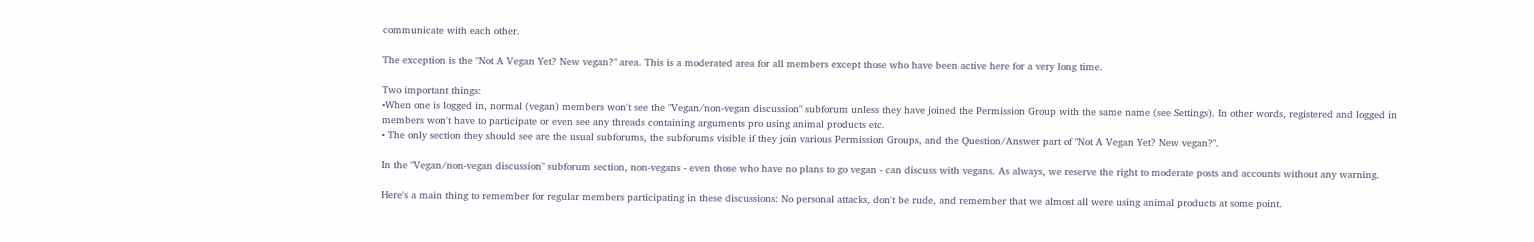communicate with each other.

The exception is the "Not A Vegan Yet? New vegan?" area. This is a moderated area for all members except those who have been active here for a very long time.

Two important things:
•When one is logged in, normal (vegan) members won't see the "Vegan/non-vegan discussion" subforum unless they have joined the Permission Group with the same name (see Settings). In other words, registered and logged in members won't have to participate or even see any threads containing arguments pro using animal products etc.
• The only section they should see are the usual subforums, the subforums visible if they join various Permission Groups, and the Question/Answer part of "Not A Vegan Yet? New vegan?".

In the "Vegan/non-vegan discussion" subforum section, non-vegans - even those who have no plans to go vegan - can discuss with vegans. As always, we reserve the right to moderate posts and accounts without any warning.

Here's a main thing to remember for regular members participating in these discussions: No personal attacks, don't be rude, and remember that we almost all were using animal products at some point.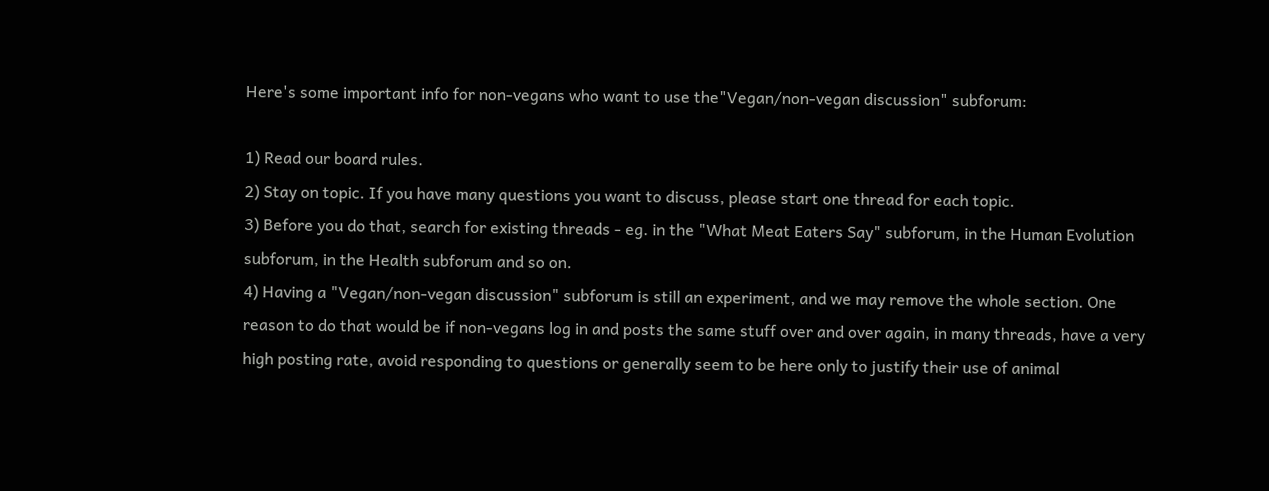Here's some important info for non-vegans who want to use the"Vegan/non-vegan discussion" subforum:

1) Read our board rules.
2) Stay on topic. If you have many questions you want to discuss, please start one thread for each topic.
3) Before you do that, search for existing threads - eg. in the "What Meat Eaters Say" subforum, in the Human Evolution subforum, in the Health subforum and so on.
4) Having a "Vegan/non-vegan discussion" subforum is still an experiment, and we may remove the whole section. One reason to do that would be if non-vegans log in and posts the same stuff over and over again, in many threads, have a very high posting rate, avoid responding to questions or generally seem to be here only to justify their use of animal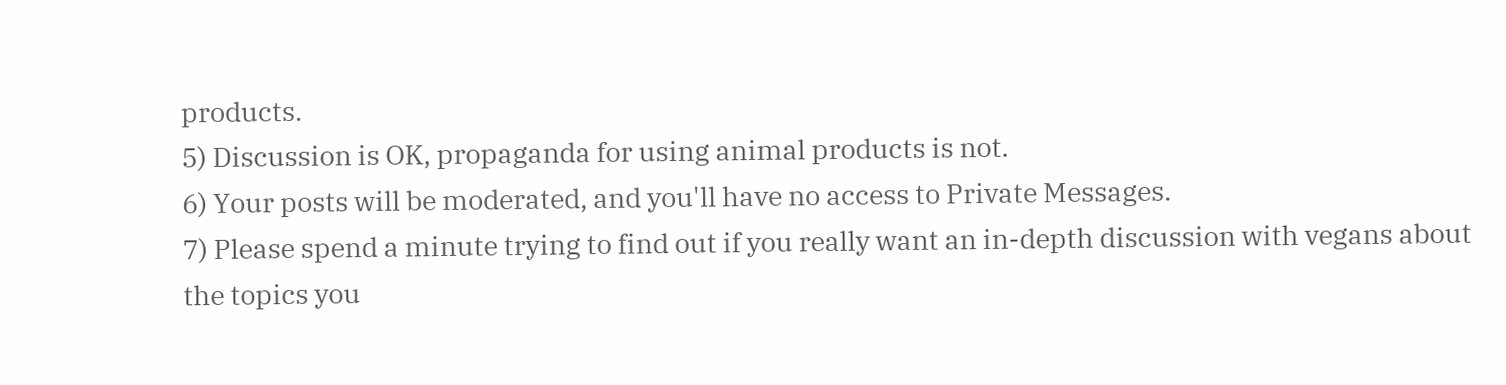products.
5) Discussion is OK, propaganda for using animal products is not.
6) Your posts will be moderated, and you'll have no access to Private Messages.
7) Please spend a minute trying to find out if you really want an in-depth discussion with vegans about the topics you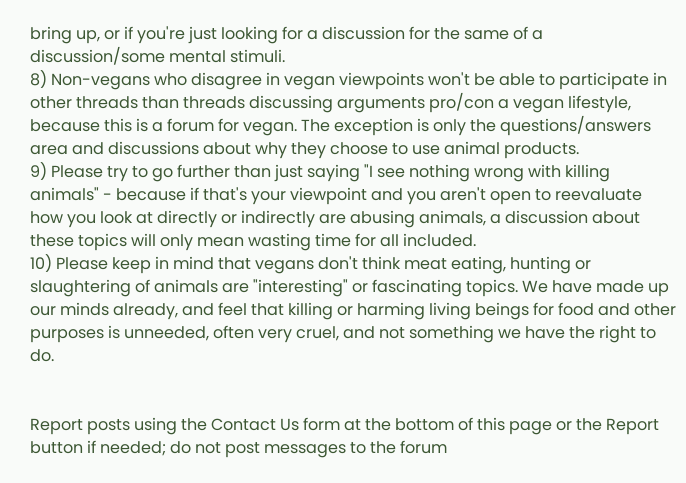bring up, or if you're just looking for a discussion for the same of a discussion/some mental stimuli.
8) Non-vegans who disagree in vegan viewpoints won't be able to participate in other threads than threads discussing arguments pro/con a vegan lifestyle, because this is a forum for vegan. The exception is only the questions/answers area and discussions about why they choose to use animal products.
9) Please try to go further than just saying "I see nothing wrong with killing animals" - because if that's your viewpoint and you aren't open to reevaluate how you look at directly or indirectly are abusing animals, a discussion about these topics will only mean wasting time for all included.
10) Please keep in mind that vegans don't think meat eating, hunting or slaughtering of animals are "interesting" or fascinating topics. We have made up our minds already, and feel that killing or harming living beings for food and other purposes is unneeded, often very cruel, and not something we have the right to do.


Report posts using the Contact Us form at the bottom of this page or the Report button if needed; do not post messages to the forum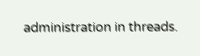administration in threads.